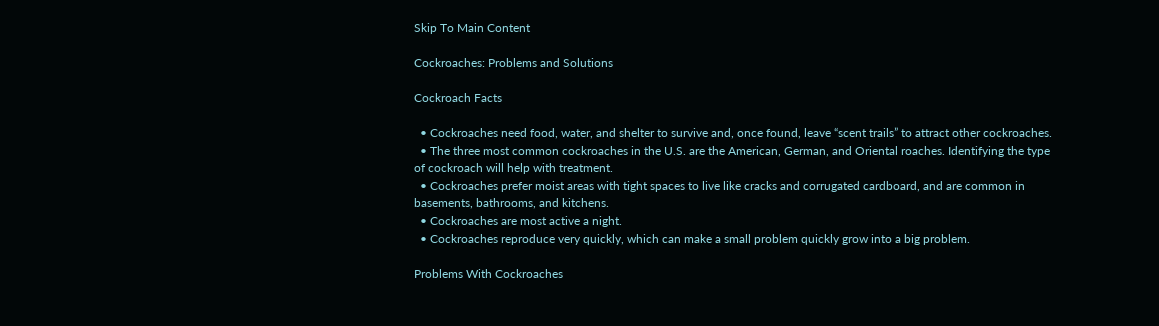Skip To Main Content

Cockroaches: Problems and Solutions

Cockroach Facts

  • Cockroaches need food, water, and shelter to survive and, once found, leave “scent trails” to attract other cockroaches.
  • The three most common cockroaches in the U.S. are the American, German, and Oriental roaches. Identifying the type of cockroach will help with treatment.
  • Cockroaches prefer moist areas with tight spaces to live like cracks and corrugated cardboard, and are common in basements, bathrooms, and kitchens.
  • Cockroaches are most active a night.
  • Cockroaches reproduce very quickly, which can make a small problem quickly grow into a big problem.

Problems With Cockroaches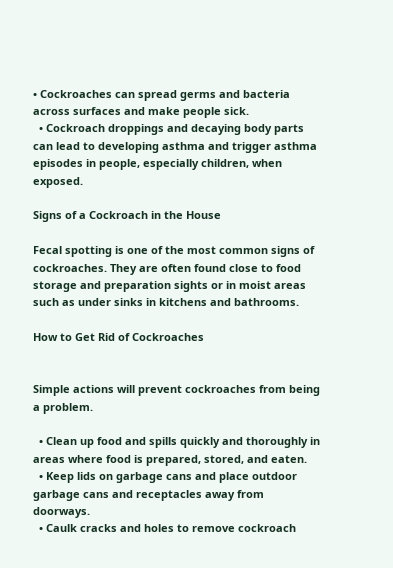• Cockroaches can spread germs and bacteria across surfaces and make people sick.
  • Cockroach droppings and decaying body parts can lead to developing asthma and trigger asthma episodes in people, especially children, when exposed.

Signs of a Cockroach in the House

Fecal spotting is one of the most common signs of cockroaches. They are often found close to food storage and preparation sights or in moist areas such as under sinks in kitchens and bathrooms.

How to Get Rid of Cockroaches


Simple actions will prevent cockroaches from being a problem.

  • Clean up food and spills quickly and thoroughly in areas where food is prepared, stored, and eaten.
  • Keep lids on garbage cans and place outdoor garbage cans and receptacles away from doorways.
  • Caulk cracks and holes to remove cockroach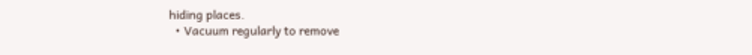hiding places.
  • Vacuum regularly to remove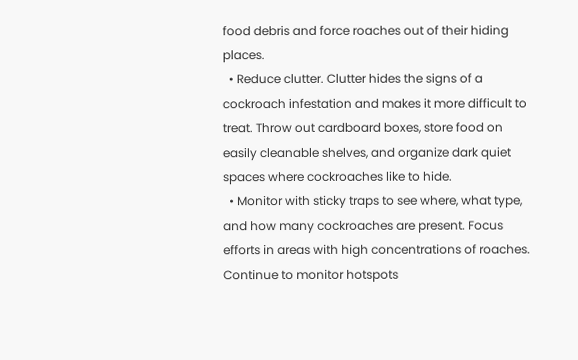food debris and force roaches out of their hiding places.
  • Reduce clutter. Clutter hides the signs of a cockroach infestation and makes it more difficult to treat. Throw out cardboard boxes, store food on easily cleanable shelves, and organize dark quiet spaces where cockroaches like to hide.
  • Monitor with sticky traps to see where, what type, and how many cockroaches are present. Focus efforts in areas with high concentrations of roaches. Continue to monitor hotspots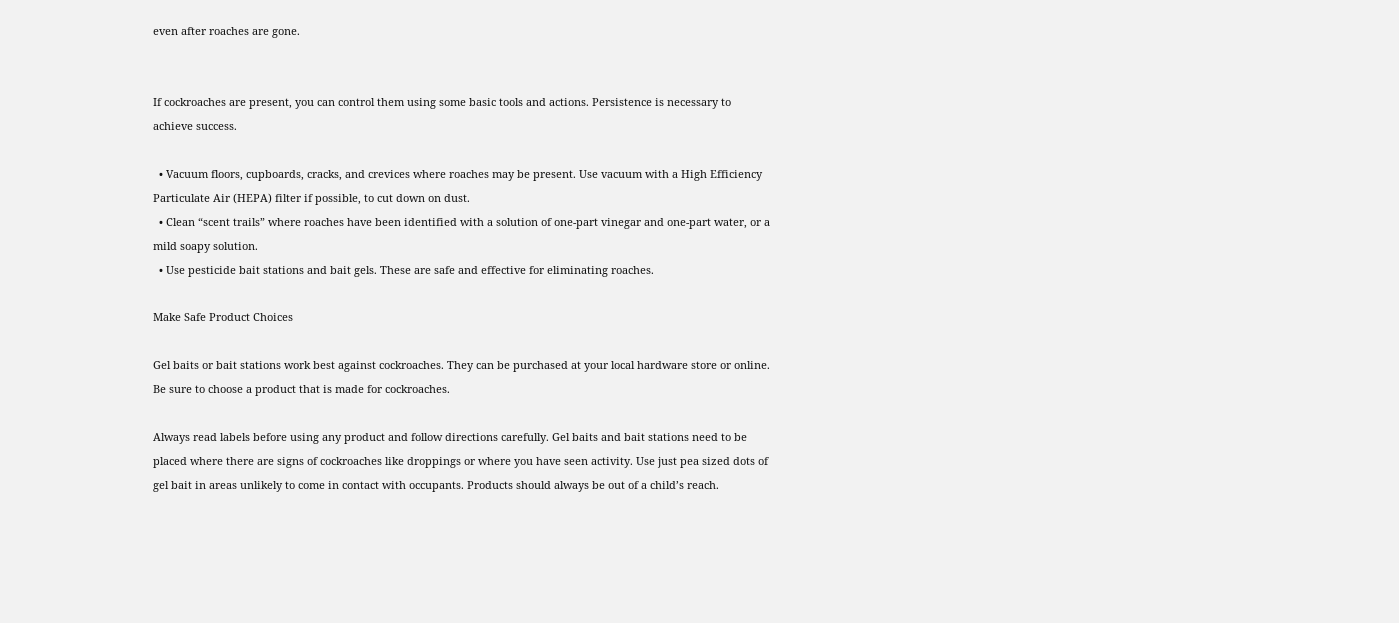even after roaches are gone.


If cockroaches are present, you can control them using some basic tools and actions. Persistence is necessary to achieve success.

  • Vacuum floors, cupboards, cracks, and crevices where roaches may be present. Use vacuum with a High Efficiency Particulate Air (HEPA) filter if possible, to cut down on dust.
  • Clean “scent trails” where roaches have been identified with a solution of one-part vinegar and one-part water, or a mild soapy solution.
  • Use pesticide bait stations and bait gels. These are safe and effective for eliminating roaches.

Make Safe Product Choices

Gel baits or bait stations work best against cockroaches. They can be purchased at your local hardware store or online. Be sure to choose a product that is made for cockroaches.

Always read labels before using any product and follow directions carefully. Gel baits and bait stations need to be placed where there are signs of cockroaches like droppings or where you have seen activity. Use just pea sized dots of gel bait in areas unlikely to come in contact with occupants. Products should always be out of a child’s reach.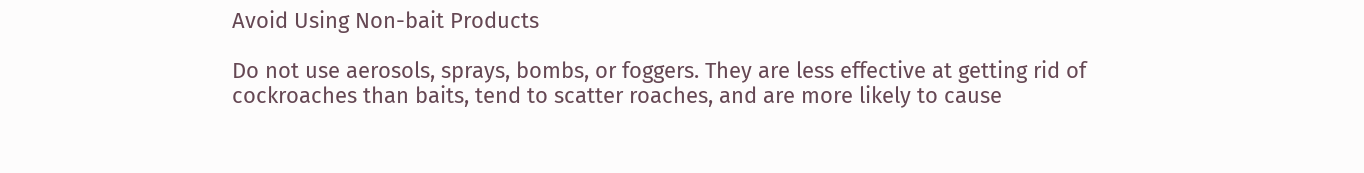Avoid Using Non-bait Products

Do not use aerosols, sprays, bombs, or foggers. They are less effective at getting rid of cockroaches than baits, tend to scatter roaches, and are more likely to cause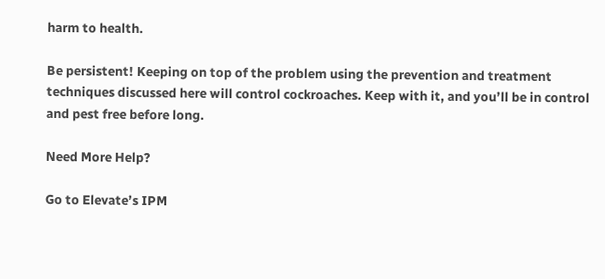harm to health.

Be persistent! Keeping on top of the problem using the prevention and treatment techniques discussed here will control cockroaches. Keep with it, and you’ll be in control and pest free before long.

Need More Help?

Go to Elevate’s IPM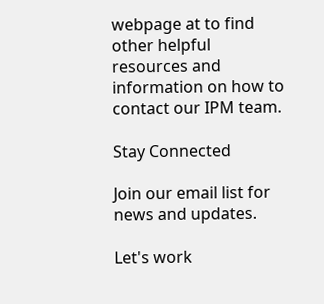webpage at to find other helpful resources and information on how to contact our IPM team.

Stay Connected

Join our email list for news and updates.

Let's work